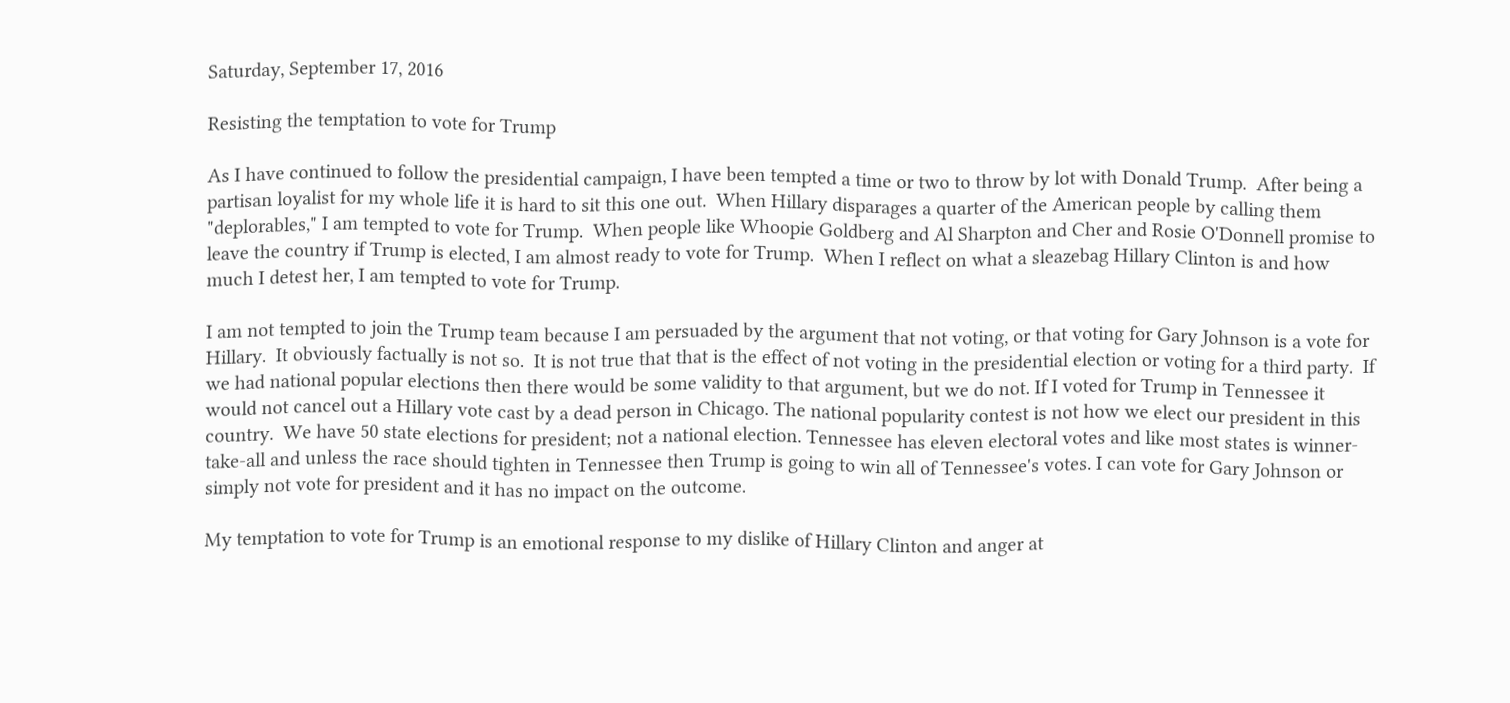Saturday, September 17, 2016

Resisting the temptation to vote for Trump

As I have continued to follow the presidential campaign, I have been tempted a time or two to throw by lot with Donald Trump.  After being a partisan loyalist for my whole life it is hard to sit this one out.  When Hillary disparages a quarter of the American people by calling them "deplorables," I am tempted to vote for Trump.  When people like Whoopie Goldberg and Al Sharpton and Cher and Rosie O'Donnell promise to leave the country if Trump is elected, I am almost ready to vote for Trump.  When I reflect on what a sleazebag Hillary Clinton is and how much I detest her, I am tempted to vote for Trump.

I am not tempted to join the Trump team because I am persuaded by the argument that not voting, or that voting for Gary Johnson is a vote for Hillary.  It obviously factually is not so.  It is not true that that is the effect of not voting in the presidential election or voting for a third party.  If we had national popular elections then there would be some validity to that argument, but we do not. If I voted for Trump in Tennessee it would not cancel out a Hillary vote cast by a dead person in Chicago. The national popularity contest is not how we elect our president in this country.  We have 50 state elections for president; not a national election. Tennessee has eleven electoral votes and like most states is winner-take-all and unless the race should tighten in Tennessee then Trump is going to win all of Tennessee's votes. I can vote for Gary Johnson or simply not vote for president and it has no impact on the outcome.

My temptation to vote for Trump is an emotional response to my dislike of Hillary Clinton and anger at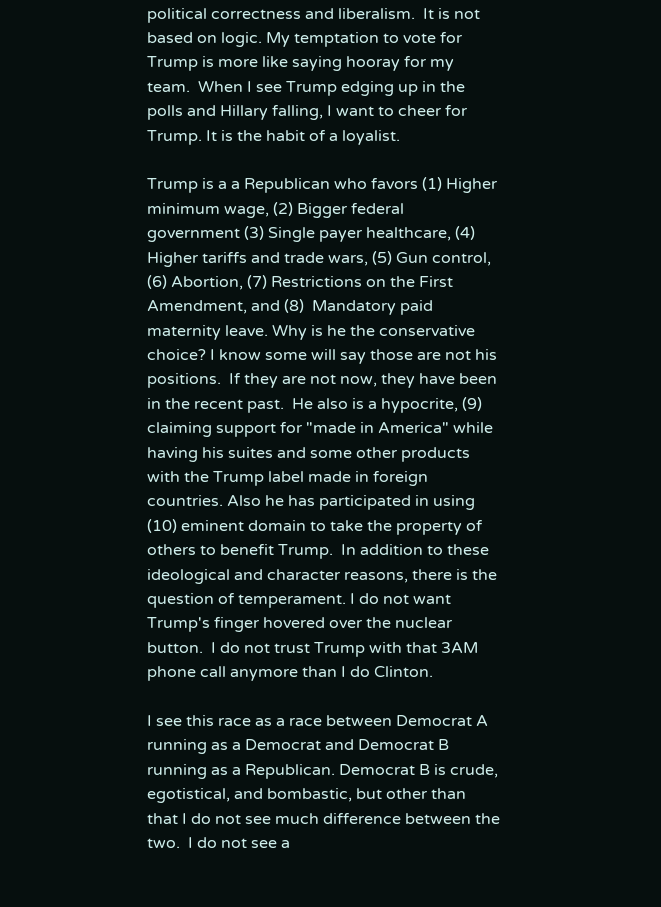political correctness and liberalism.  It is not based on logic. My temptation to vote for Trump is more like saying hooray for my team.  When I see Trump edging up in the polls and Hillary falling, I want to cheer for Trump. It is the habit of a loyalist.

Trump is a a Republican who favors (1) Higher minimum wage, (2) Bigger federal government (3) Single payer healthcare, (4) Higher tariffs and trade wars, (5) Gun control, (6) Abortion, (7) Restrictions on the First Amendment, and (8)  Mandatory paid maternity leave. Why is he the conservative choice? I know some will say those are not his positions.  If they are not now, they have been in the recent past.  He also is a hypocrite, (9) claiming support for "made in America" while having his suites and some other products with the Trump label made in foreign countries. Also he has participated in using (10) eminent domain to take the property of others to benefit Trump.  In addition to these ideological and character reasons, there is the question of temperament. I do not want Trump's finger hovered over the nuclear button.  I do not trust Trump with that 3AM phone call anymore than I do Clinton.

I see this race as a race between Democrat A running as a Democrat and Democrat B running as a Republican. Democrat B is crude, egotistical, and bombastic, but other than that I do not see much difference between the two.  I do not see a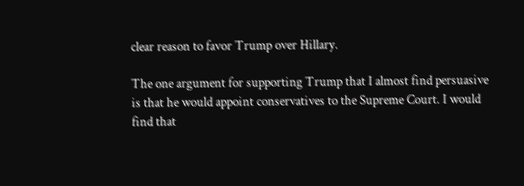clear reason to favor Trump over Hillary.

The one argument for supporting Trump that I almost find persuasive is that he would appoint conservatives to the Supreme Court. I would find that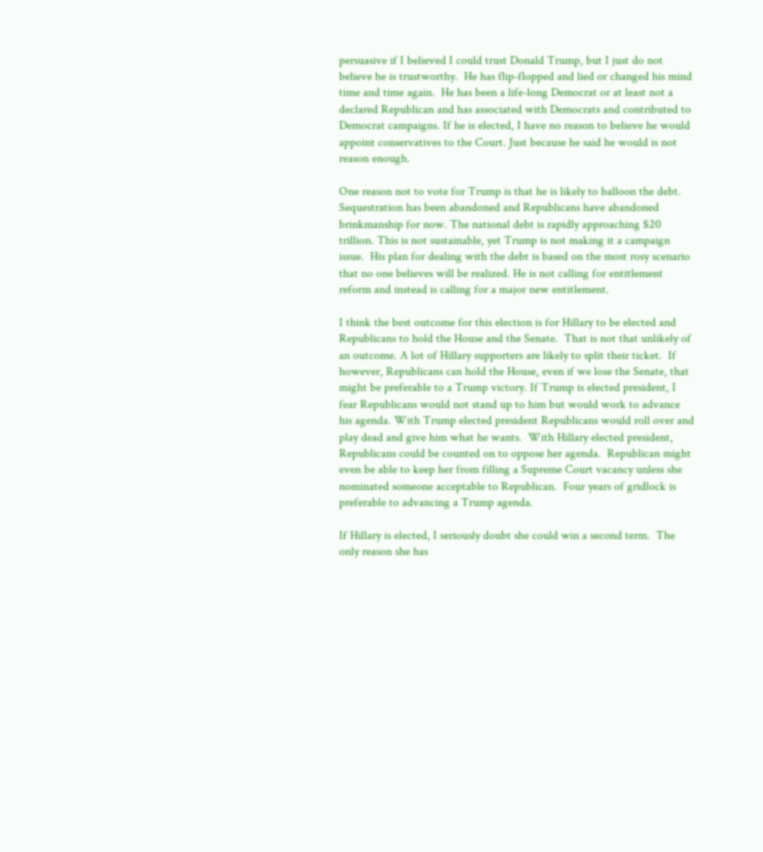persuasive if I believed I could trust Donald Trump, but I just do not believe he is trustworthy.  He has flip-flopped and lied or changed his mind time and time again.  He has been a life-long Democrat or at least not a declared Republican and has associated with Democrats and contributed to Democrat campaigns. If he is elected, I have no reason to believe he would appoint conservatives to the Court. Just because he said he would is not reason enough.

One reason not to vote for Trump is that he is likely to balloon the debt. Sequestration has been abandoned and Republicans have abandoned brinkmanship for now. The national debt is rapidly approaching $20 trillion. This is not sustainable, yet Trump is not making it a campaign issue.  His plan for dealing with the debt is based on the most rosy scenario that no one believes will be realized. He is not calling for entitlement reform and instead is calling for a major new entitlement.

I think the best outcome for this election is for Hillary to be elected and Republicans to hold the House and the Senate.  That is not that unlikely of an outcome. A lot of Hillary supporters are likely to split their ticket.  If however, Republicans can hold the House, even if we lose the Senate, that might be preferable to a Trump victory. If Trump is elected president, I fear Republicans would not stand up to him but would work to advance his agenda. With Trump elected president Republicans would roll over and play dead and give him what he wants.  With Hillary elected president, Republicans could be counted on to oppose her agenda.  Republican might even be able to keep her from filling a Supreme Court vacancy unless she nominated someone acceptable to Republican.  Four years of gridlock is preferable to advancing a Trump agenda.

If Hillary is elected, I seriously doubt she could win a second term.  The only reason she has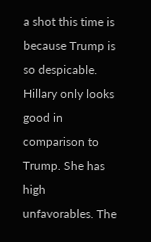a shot this time is because Trump is so despicable. Hillary only looks good in comparison to Trump. She has high unfavorables. The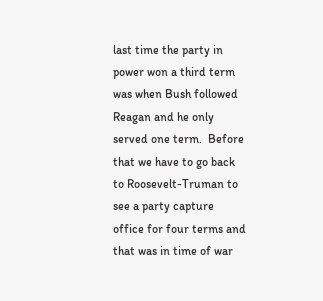last time the party in power won a third term was when Bush followed Reagan and he only served one term.  Before that we have to go back to Roosevelt-Truman to see a party capture office for four terms and that was in time of war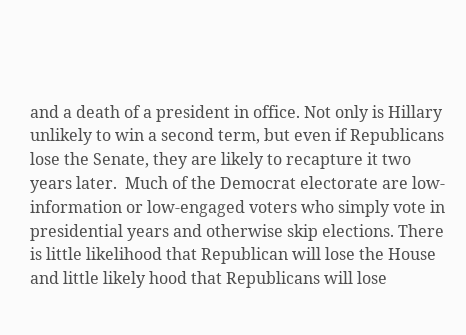and a death of a president in office. Not only is Hillary unlikely to win a second term, but even if Republicans lose the Senate, they are likely to recapture it two years later.  Much of the Democrat electorate are low-information or low-engaged voters who simply vote in presidential years and otherwise skip elections. There is little likelihood that Republican will lose the House and little likely hood that Republicans will lose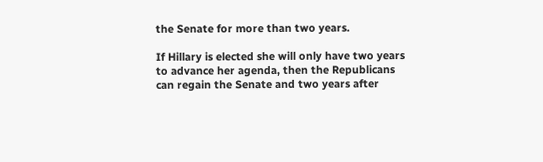the Senate for more than two years.

If Hillary is elected she will only have two years to advance her agenda, then the Republicans can regain the Senate and two years after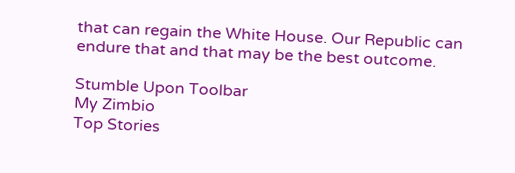that can regain the White House. Our Republic can endure that and that may be the best outcome.

Stumble Upon Toolbar
My Zimbio
Top Stories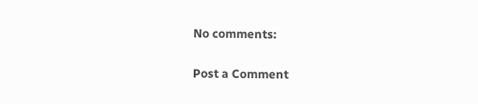No comments:

Post a Comment